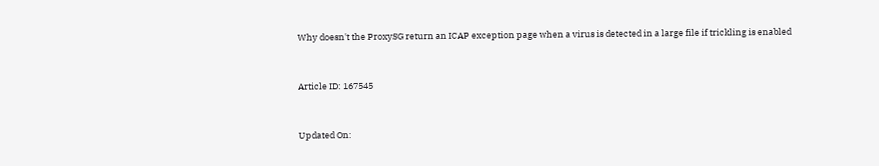Why doesn't the ProxySG return an ICAP exception page when a virus is detected in a large file if trickling is enabled


Article ID: 167545


Updated On: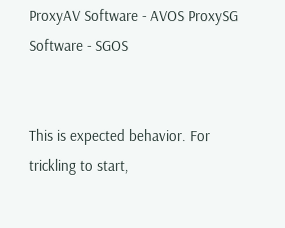ProxyAV Software - AVOS ProxySG Software - SGOS


This is expected behavior. For trickling to start,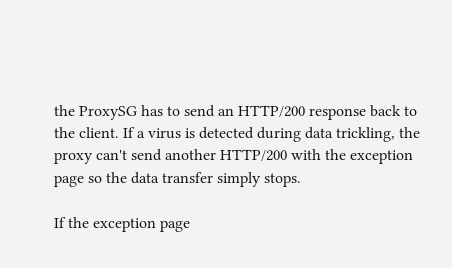the ProxySG has to send an HTTP/200 response back to the client. If a virus is detected during data trickling, the proxy can't send another HTTP/200 with the exception page so the data transfer simply stops.

If the exception page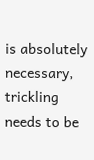is absolutely necessary, trickling needs to be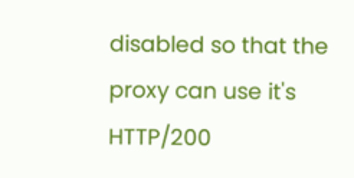disabled so that the proxy can use it's HTTP/200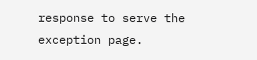response to serve the exception page.